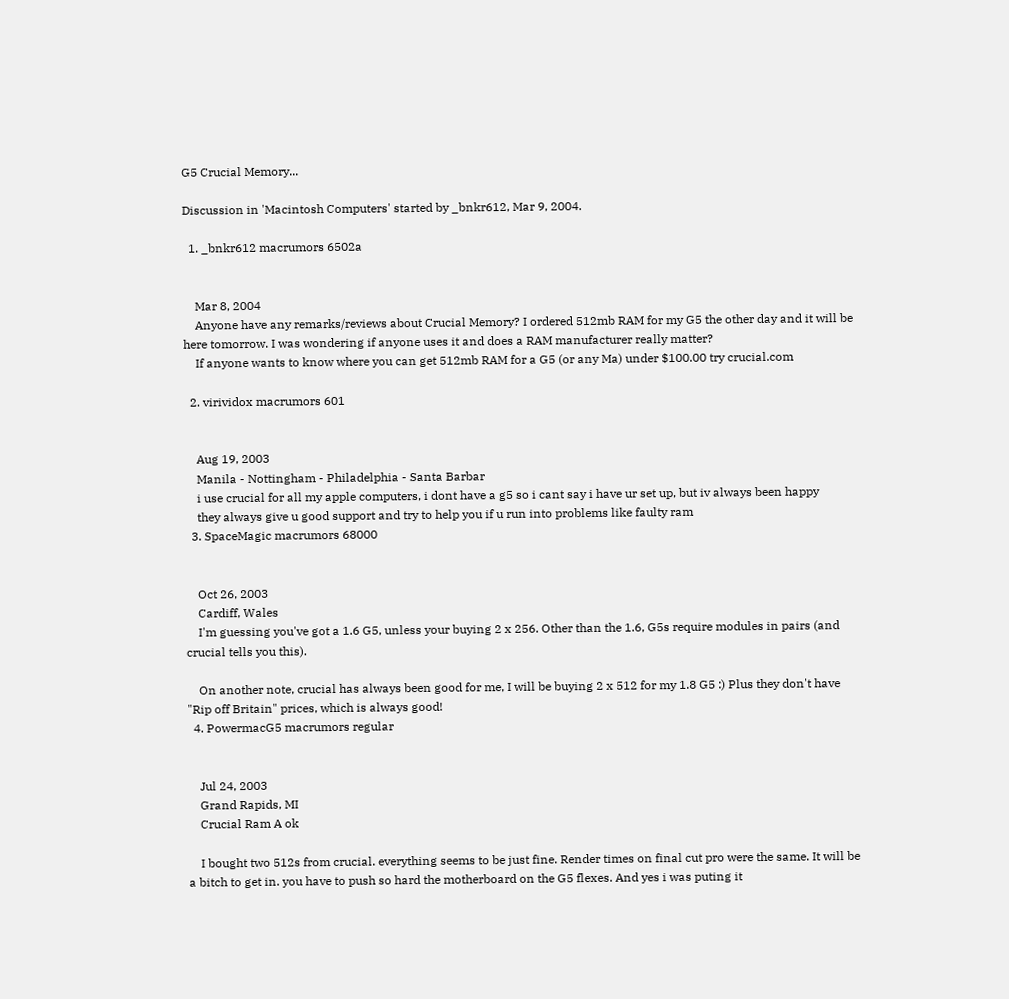G5 Crucial Memory...

Discussion in 'Macintosh Computers' started by _bnkr612, Mar 9, 2004.

  1. _bnkr612 macrumors 6502a


    Mar 8, 2004
    Anyone have any remarks/reviews about Crucial Memory? I ordered 512mb RAM for my G5 the other day and it will be here tomorrow. I was wondering if anyone uses it and does a RAM manufacturer really matter?
    If anyone wants to know where you can get 512mb RAM for a G5 (or any Ma) under $100.00 try crucial.com

  2. virividox macrumors 601


    Aug 19, 2003
    Manila - Nottingham - Philadelphia - Santa Barbar
    i use crucial for all my apple computers, i dont have a g5 so i cant say i have ur set up, but iv always been happy
    they always give u good support and try to help you if u run into problems like faulty ram
  3. SpaceMagic macrumors 68000


    Oct 26, 2003
    Cardiff, Wales
    I'm guessing you've got a 1.6 G5, unless your buying 2 x 256. Other than the 1.6, G5s require modules in pairs (and crucial tells you this).

    On another note, crucial has always been good for me, I will be buying 2 x 512 for my 1.8 G5 :) Plus they don't have "Rip off Britain" prices, which is always good!
  4. PowermacG5 macrumors regular


    Jul 24, 2003
    Grand Rapids, MI
    Crucial Ram A ok

    I bought two 512s from crucial. everything seems to be just fine. Render times on final cut pro were the same. It will be a bitch to get in. you have to push so hard the motherboard on the G5 flexes. And yes i was puting it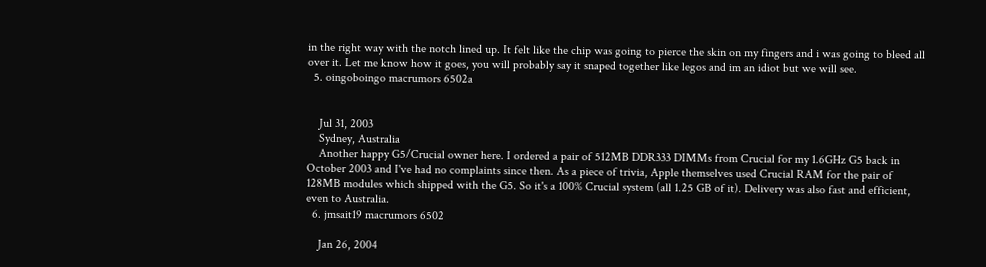in the right way with the notch lined up. It felt like the chip was going to pierce the skin on my fingers and i was going to bleed all over it. Let me know how it goes, you will probably say it snaped together like legos and im an idiot but we will see.
  5. oingoboingo macrumors 6502a


    Jul 31, 2003
    Sydney, Australia
    Another happy G5/Crucial owner here. I ordered a pair of 512MB DDR333 DIMMs from Crucial for my 1.6GHz G5 back in October 2003 and I've had no complaints since then. As a piece of trivia, Apple themselves used Crucial RAM for the pair of 128MB modules which shipped with the G5. So it's a 100% Crucial system (all 1.25 GB of it). Delivery was also fast and efficient, even to Australia.
  6. jmsait19 macrumors 6502

    Jan 26, 2004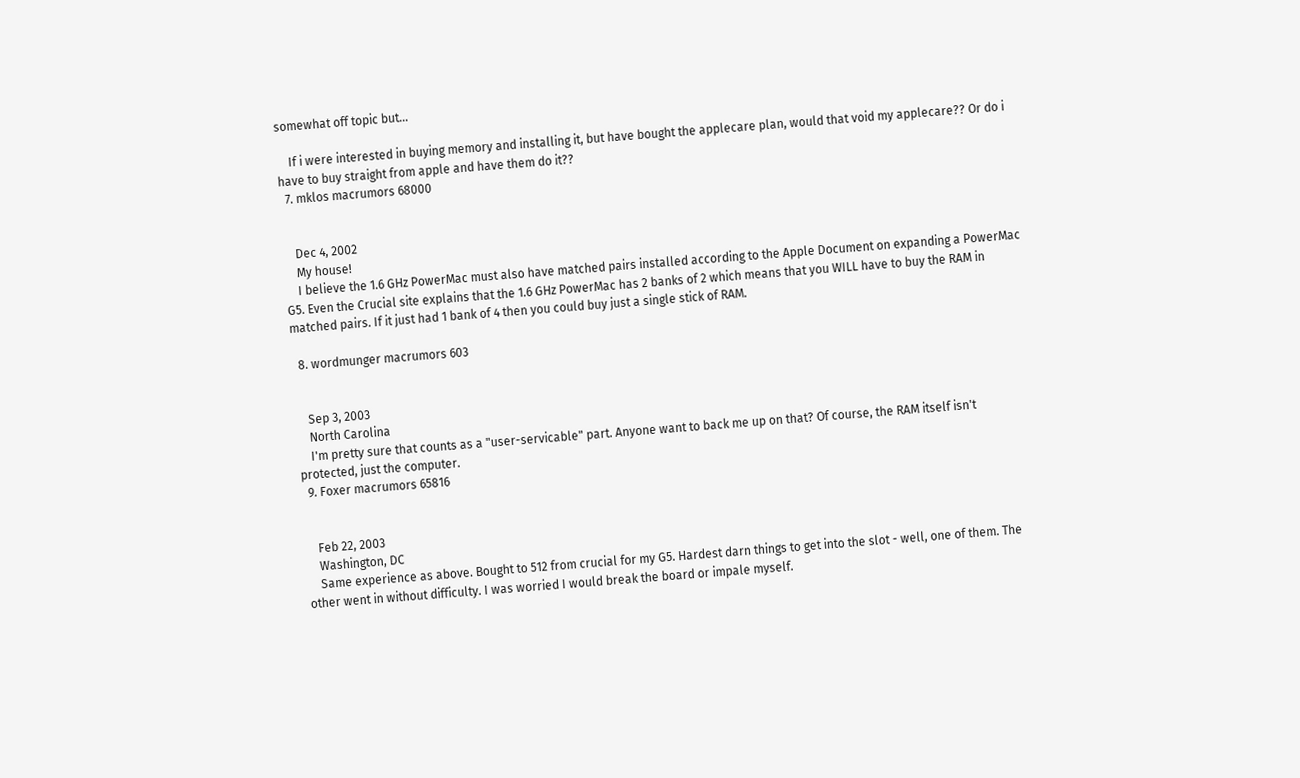somewhat off topic but...

    If i were interested in buying memory and installing it, but have bought the applecare plan, would that void my applecare?? Or do i have to buy straight from apple and have them do it??
  7. mklos macrumors 68000


    Dec 4, 2002
    My house!
    I believe the 1.6 GHz PowerMac must also have matched pairs installed according to the Apple Document on expanding a PowerMac G5. Even the Crucial site explains that the 1.6 GHz PowerMac has 2 banks of 2 which means that you WILL have to buy the RAM in matched pairs. If it just had 1 bank of 4 then you could buy just a single stick of RAM.

  8. wordmunger macrumors 603


    Sep 3, 2003
    North Carolina
    I'm pretty sure that counts as a "user-servicable" part. Anyone want to back me up on that? Of course, the RAM itself isn't protected, just the computer.
  9. Foxer macrumors 65816


    Feb 22, 2003
    Washington, DC
    Same experience as above. Bought to 512 from crucial for my G5. Hardest darn things to get into the slot - well, one of them. The other went in without difficulty. I was worried I would break the board or impale myself.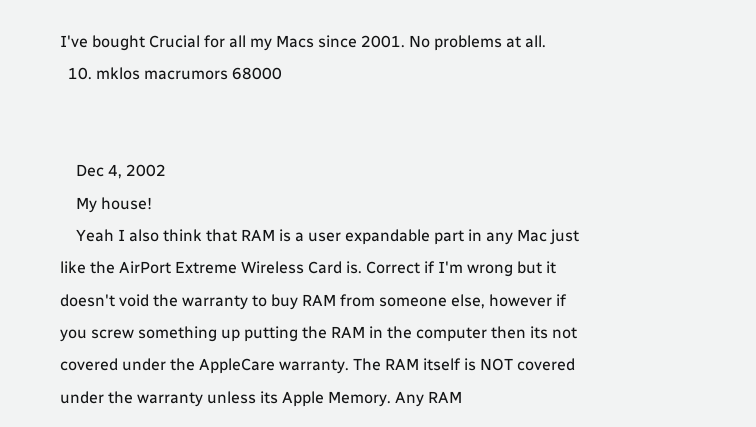I've bought Crucial for all my Macs since 2001. No problems at all.
  10. mklos macrumors 68000


    Dec 4, 2002
    My house!
    Yeah I also think that RAM is a user expandable part in any Mac just like the AirPort Extreme Wireless Card is. Correct if I'm wrong but it doesn't void the warranty to buy RAM from someone else, however if you screw something up putting the RAM in the computer then its not covered under the AppleCare warranty. The RAM itself is NOT covered under the warranty unless its Apple Memory. Any RAM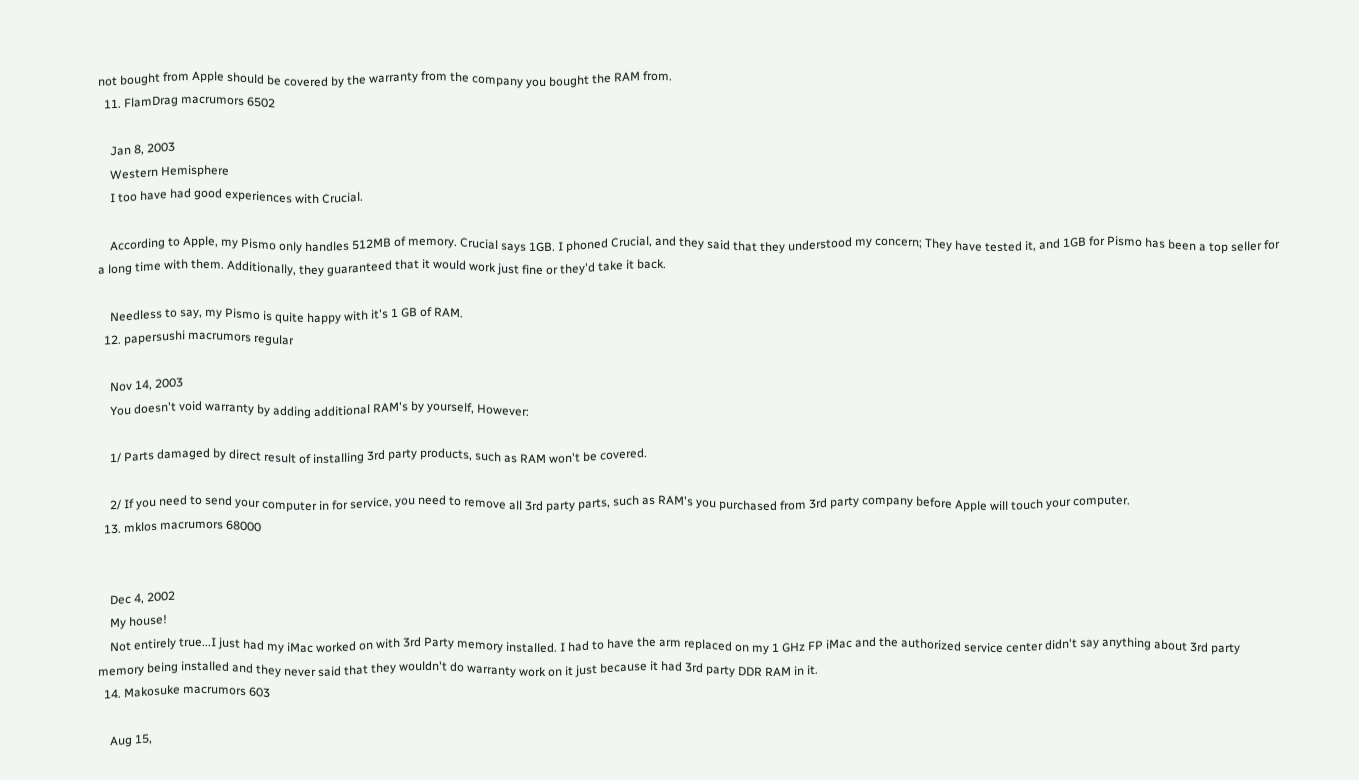not bought from Apple should be covered by the warranty from the company you bought the RAM from.
  11. FlamDrag macrumors 6502

    Jan 8, 2003
    Western Hemisphere
    I too have had good experiences with Crucial.

    According to Apple, my Pismo only handles 512MB of memory. Crucial says 1GB. I phoned Crucial, and they said that they understood my concern; They have tested it, and 1GB for Pismo has been a top seller for a long time with them. Additionally, they guaranteed that it would work just fine or they'd take it back.

    Needless to say, my Pismo is quite happy with it's 1 GB of RAM.
  12. papersushi macrumors regular

    Nov 14, 2003
    You doesn't void warranty by adding additional RAM's by yourself, However:

    1/ Parts damaged by direct result of installing 3rd party products, such as RAM won't be covered.

    2/ If you need to send your computer in for service, you need to remove all 3rd party parts, such as RAM's you purchased from 3rd party company before Apple will touch your computer.
  13. mklos macrumors 68000


    Dec 4, 2002
    My house!
    Not entirely true...I just had my iMac worked on with 3rd Party memory installed. I had to have the arm replaced on my 1 GHz FP iMac and the authorized service center didn't say anything about 3rd party memory being installed and they never said that they wouldn't do warranty work on it just because it had 3rd party DDR RAM in it.
  14. Makosuke macrumors 603

    Aug 15,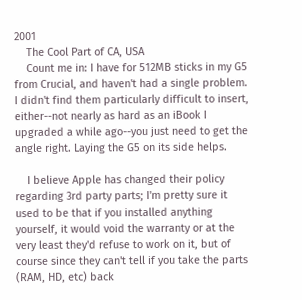2001
    The Cool Part of CA, USA
    Count me in: I have for 512MB sticks in my G5 from Crucial, and haven't had a single problem. I didn't find them particularly difficult to insert, either--not nearly as hard as an iBook I upgraded a while ago--you just need to get the angle right. Laying the G5 on its side helps.

    I believe Apple has changed their policy regarding 3rd party parts; I'm pretty sure it used to be that if you installed anything yourself, it would void the warranty or at the very least they'd refuse to work on it, but of course since they can't tell if you take the parts (RAM, HD, etc) back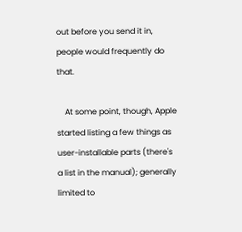out before you send it in, people would frequently do that.

    At some point, though, Apple started listing a few things as user-installable parts (there's a list in the manual); generally limited to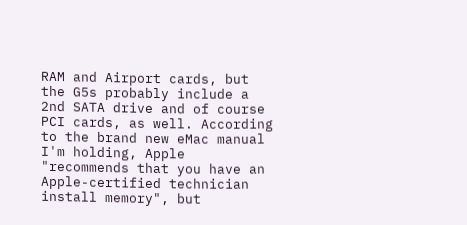RAM and Airport cards, but the G5s probably include a 2nd SATA drive and of course PCI cards, as well. According to the brand new eMac manual I'm holding, Apple "recommends that you have an Apple-certified technician install memory", but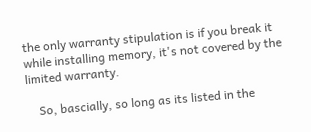the only warranty stipulation is if you break it while installing memory, it's not covered by the limited warranty.

    So, bascially, so long as its listed in the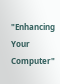"Enhancing Your Computer"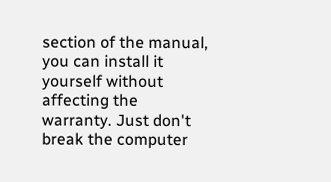section of the manual, you can install it yourself without affecting the warranty. Just don't break the computer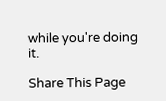while you're doing it.

Share This Page